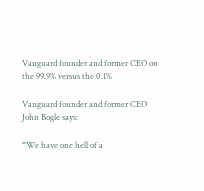Vanguard founder and former CEO on the 99.9% versus the 0.1%

Vanguard founder and former CEO  John Bogle says:

“We have one hell of a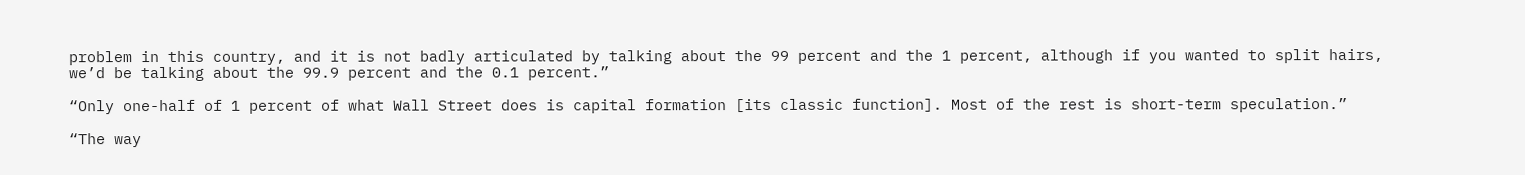problem in this country, and it is not badly articulated by talking about the 99 percent and the 1 percent, although if you wanted to split hairs, we’d be talking about the 99.9 percent and the 0.1 percent.”

“Only one-half of 1 percent of what Wall Street does is capital formation [its classic function]. Most of the rest is short-term speculation.”

“The way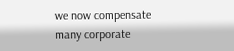we now compensate many corporate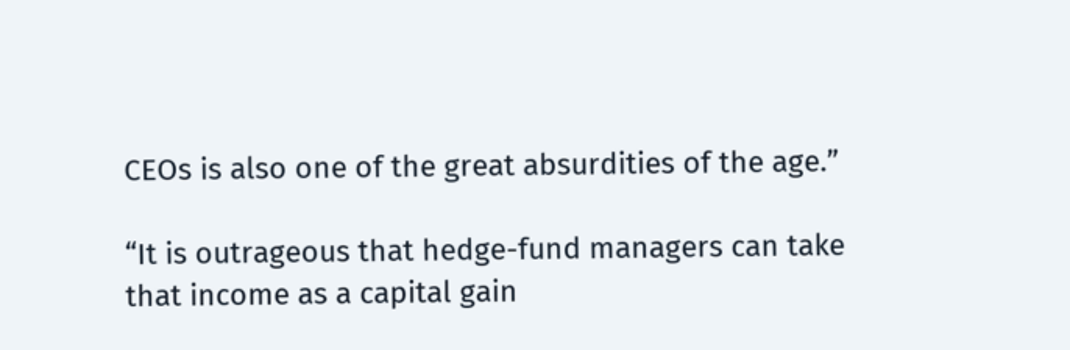CEOs is also one of the great absurdities of the age.”

“It is outrageous that hedge-fund managers can take that income as a capital gain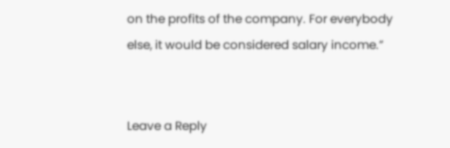on the profits of the company. For everybody else, it would be considered salary income.”


Leave a Reply